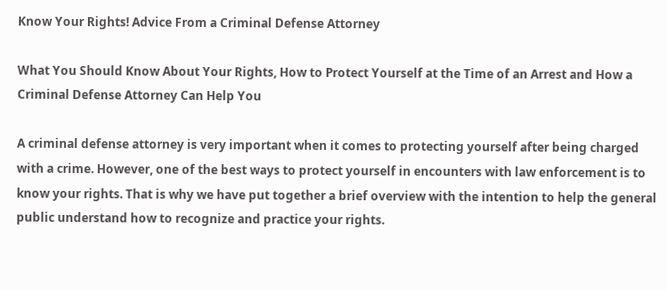Know Your Rights! Advice From a Criminal Defense Attorney

What You Should Know About Your Rights, How to Protect Yourself at the Time of an Arrest and How a Criminal Defense Attorney Can Help You

A criminal defense attorney is very important when it comes to protecting yourself after being charged with a crime. However, one of the best ways to protect yourself in encounters with law enforcement is to know your rights. That is why we have put together a brief overview with the intention to help the general public understand how to recognize and practice your rights.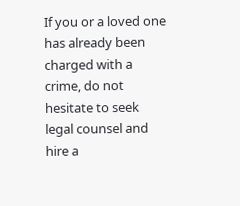If you or a loved one has already been charged with a crime, do not hesitate to seek legal counsel and hire a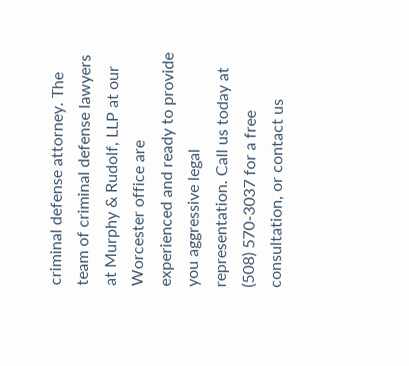criminal defense attorney. The team of criminal defense lawyers at Murphy & Rudolf, LLP at our Worcester office are experienced and ready to provide you aggressive legal representation. Call us today at (508) 570-3037 for a free consultation, or contact us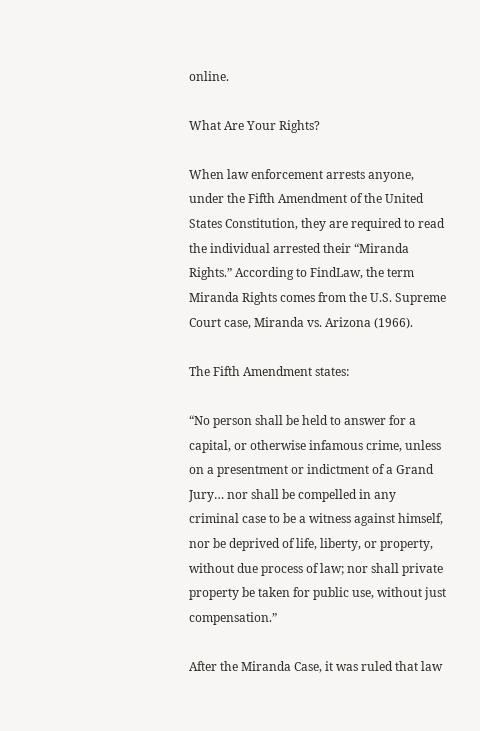online.

What Are Your Rights?

When law enforcement arrests anyone, under the Fifth Amendment of the United States Constitution, they are required to read the individual arrested their “Miranda Rights.” According to FindLaw, the term Miranda Rights comes from the U.S. Supreme Court case, Miranda vs. Arizona (1966).

The Fifth Amendment states:

“No person shall be held to answer for a capital, or otherwise infamous crime, unless on a presentment or indictment of a Grand Jury… nor shall be compelled in any criminal case to be a witness against himself, nor be deprived of life, liberty, or property, without due process of law; nor shall private property be taken for public use, without just compensation.”

After the Miranda Case, it was ruled that law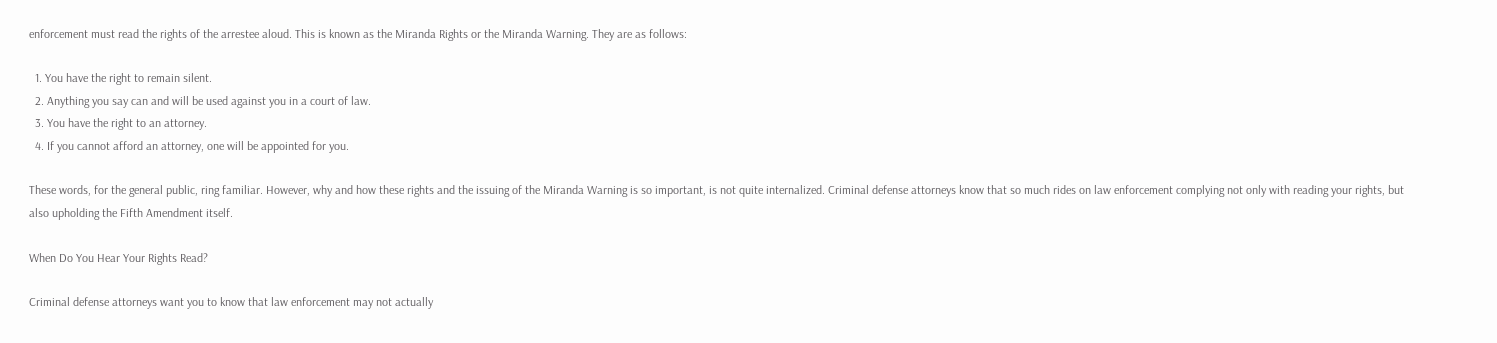enforcement must read the rights of the arrestee aloud. This is known as the Miranda Rights or the Miranda Warning. They are as follows:

  1. You have the right to remain silent.
  2. Anything you say can and will be used against you in a court of law.
  3. You have the right to an attorney.
  4. If you cannot afford an attorney, one will be appointed for you.

These words, for the general public, ring familiar. However, why and how these rights and the issuing of the Miranda Warning is so important, is not quite internalized. Criminal defense attorneys know that so much rides on law enforcement complying not only with reading your rights, but also upholding the Fifth Amendment itself.

When Do You Hear Your Rights Read?

Criminal defense attorneys want you to know that law enforcement may not actually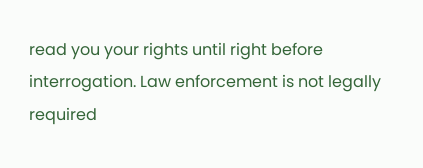read you your rights until right before interrogation. Law enforcement is not legally required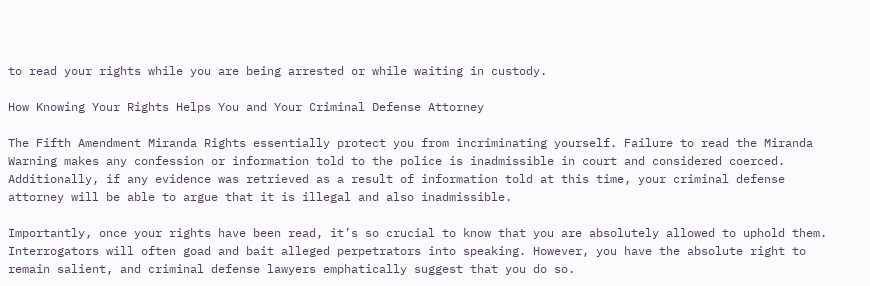to read your rights while you are being arrested or while waiting in custody.

How Knowing Your Rights Helps You and Your Criminal Defense Attorney

The Fifth Amendment Miranda Rights essentially protect you from incriminating yourself. Failure to read the Miranda Warning makes any confession or information told to the police is inadmissible in court and considered coerced. Additionally, if any evidence was retrieved as a result of information told at this time, your criminal defense attorney will be able to argue that it is illegal and also inadmissible.

Importantly, once your rights have been read, it’s so crucial to know that you are absolutely allowed to uphold them. Interrogators will often goad and bait alleged perpetrators into speaking. However, you have the absolute right to remain salient, and criminal defense lawyers emphatically suggest that you do so.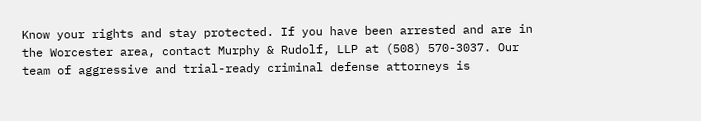Know your rights and stay protected. If you have been arrested and are in the Worcester area, contact Murphy & Rudolf, LLP at (508) 570-3037. Our team of aggressive and trial-ready criminal defense attorneys is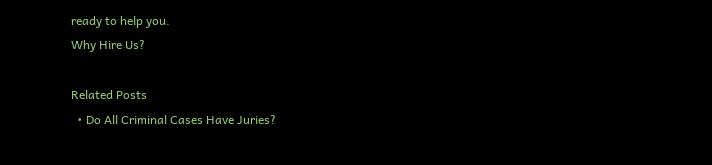ready to help you.
Why Hire Us?

Related Posts
  • Do All Criminal Cases Have Juries?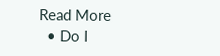Read More
  • Do I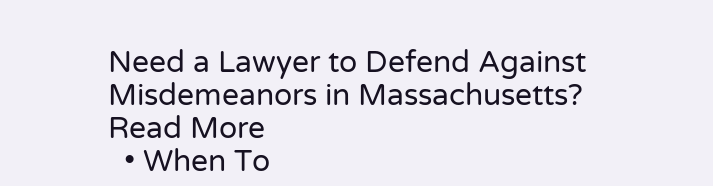Need a Lawyer to Defend Against Misdemeanors in Massachusetts? Read More
  • When To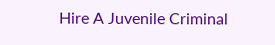Hire A Juvenile Criminal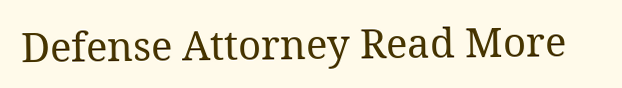Defense Attorney Read More